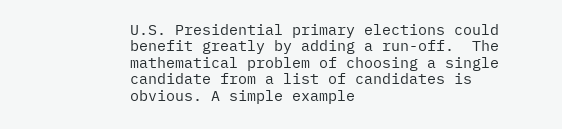U.S. Presidential primary elections could benefit greatly by adding a run-off.  The mathematical problem of choosing a single candidate from a list of candidates is obvious. A simple example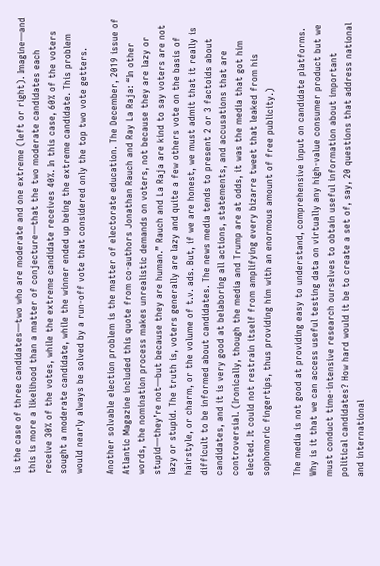is the case of three candidates—two who are moderate and one extreme (left or right). Imagine—and this is more a likelihood than a matter of conjecture—that the two moderate candidates each receive 30% of the votes, while the extreme candidate receives 40%. In this case, 60% of the voters sought a moderate candidate, while the winner ended up being the extreme candidate. This problem would nearly always be solved by a run-off vote that considered only the top two vote getters.

Another solvable election problem is the matter of electorate education. The December, 2019 issue of Atlantic Magazine included this quote from co-authors Jonathan Rauch and Ray La Raja: “In other words, the nomination process makes unrealistic demands on voters, not because they are lazy or stupid—they’re not—but because they are human.” Rauch and La Raja are kind to say voters are not lazy or stupid. The truth is, voters generally are lazy and quite a few others vote on the basis of hairstyle, or charm, or the volume of t.v. ads. But, if we are honest, we must admit that it really is difficult to be informed about candidates. The news media tends to present 2 or 3 factoids about candidates, and it is very good at belaboring all actions, statements, and accusations that are controversial. (Ironically, though the media and Trump are at odds, it was the media that got him elected. It could not restrain itself from amplifying every bizarre tweet that leaked from his sophomoric fingertips, thus providing him with an enormous amount of free publicity.)

The media is not good at providing easy to understand, comprehensive input on candidate platforms. Why is it that we can access useful testing data on virtually any high-value consumer product but we must conduct time-intensive research ourselves to obtain useful information about important political candidates? How hard would it be to create a set of, say, 20 questions that address national and international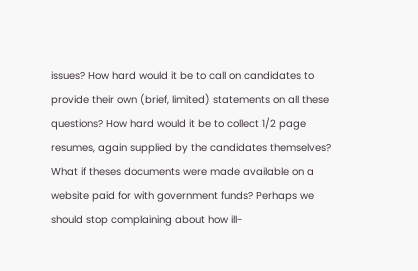issues? How hard would it be to call on candidates to provide their own (brief, limited) statements on all these questions? How hard would it be to collect 1/2 page resumes, again supplied by the candidates themselves? What if theses documents were made available on a website paid for with government funds? Perhaps we should stop complaining about how ill-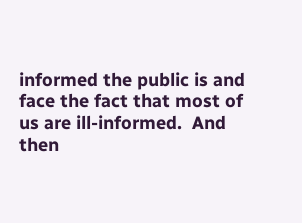informed the public is and face the fact that most of us are ill-informed.  And then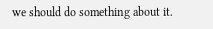we should do something about it.